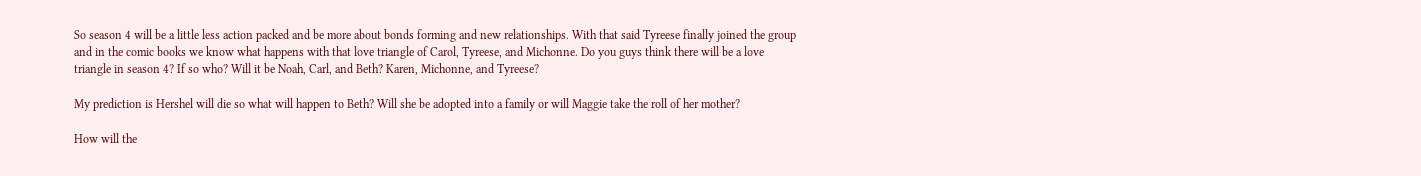So season 4 will be a little less action packed and be more about bonds forming and new relationships. With that said Tyreese finally joined the group and in the comic books we know what happens with that love triangle of Carol, Tyreese, and Michonne. Do you guys think there will be a love triangle in season 4? If so who? Will it be Noah, Carl, and Beth? Karen, Michonne, and Tyreese?

My prediction is Hershel will die so what will happen to Beth? Will she be adopted into a family or will Maggie take the roll of her mother?

How will the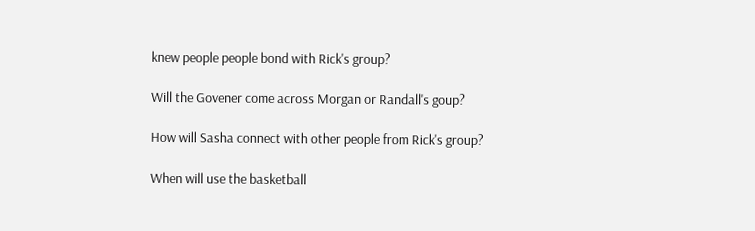knew people people bond with Rick's group?

Will the Govener come across Morgan or Randall's goup?

How will Sasha connect with other people from Rick's group?

When will use the basketball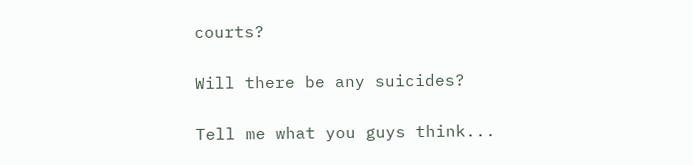courts?

Will there be any suicides?

Tell me what you guys think...